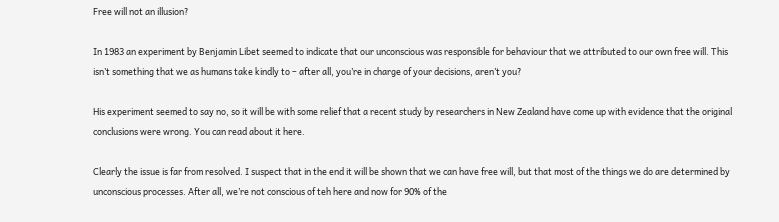Free will not an illusion?

In 1983 an experiment by Benjamin Libet seemed to indicate that our unconscious was responsible for behaviour that we attributed to our own free will. This isn’t something that we as humans take kindly to – after all, you’re in charge of your decisions, aren’t you?

His experiment seemed to say no, so it will be with some relief that a recent study by researchers in New Zealand have come up with evidence that the original conclusions were wrong. You can read about it here.

Clearly the issue is far from resolved. I suspect that in the end it will be shown that we can have free will, but that most of the things we do are determined by unconscious processes. After all, we’re not conscious of teh here and now for 90% of the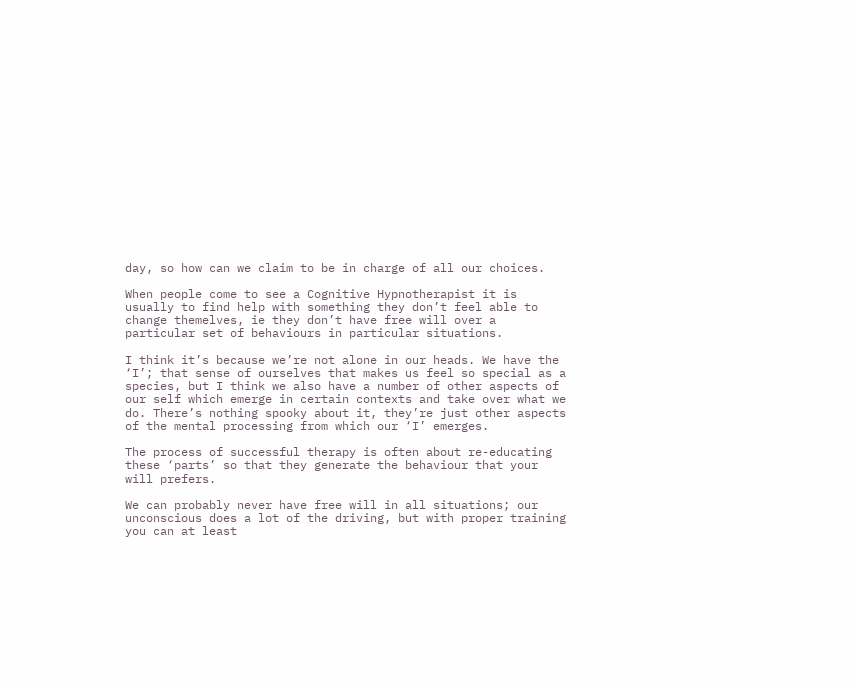day, so how can we claim to be in charge of all our choices.

When people come to see a Cognitive Hypnotherapist it is usually to find help with something they don’t feel able to change themelves, ie they don’t have free will over a particular set of behaviours in particular situations.

I think it’s because we’re not alone in our heads. We have the ‘I’; that sense of ourselves that makes us feel so special as a species, but I think we also have a number of other aspects of our self which emerge in certain contexts and take over what we do. There’s nothing spooky about it, they’re just other aspects of the mental processing from which our ‘I’ emerges.

The process of successful therapy is often about re-educating these ‘parts’ so that they generate the behaviour that your will prefers.

We can probably never have free will in all situations; our unconscious does a lot of the driving, but with proper training you can at least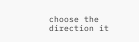choose the direction it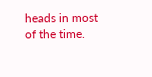heads in most of the time.